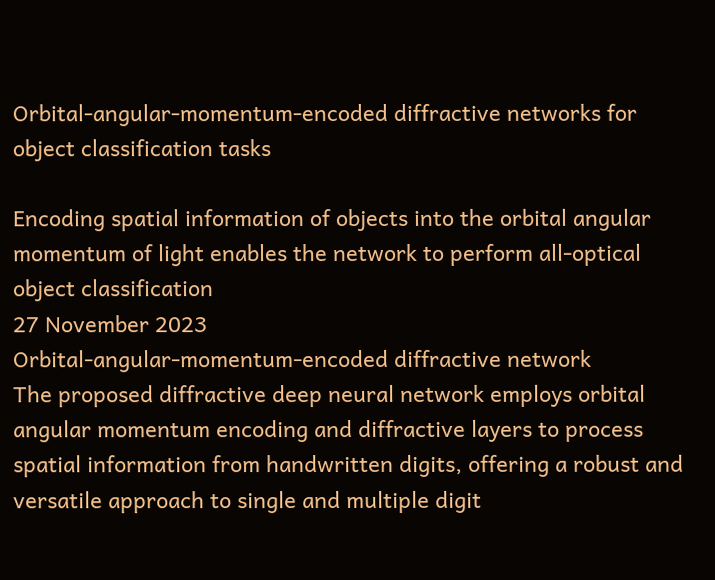Orbital-angular-momentum-encoded diffractive networks for object classification tasks

Encoding spatial information of objects into the orbital angular momentum of light enables the network to perform all-optical object classification
27 November 2023
Orbital-angular-momentum-encoded diffractive network
The proposed diffractive deep neural network employs orbital angular momentum encoding and diffractive layers to process spatial information from handwritten digits, offering a robust and versatile approach to single and multiple digit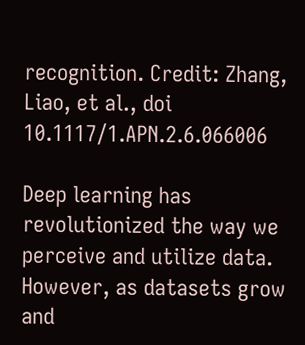recognition. Credit: Zhang, Liao, et al., doi 10.1117/1.APN.2.6.066006

Deep learning has revolutionized the way we perceive and utilize data. However, as datasets grow and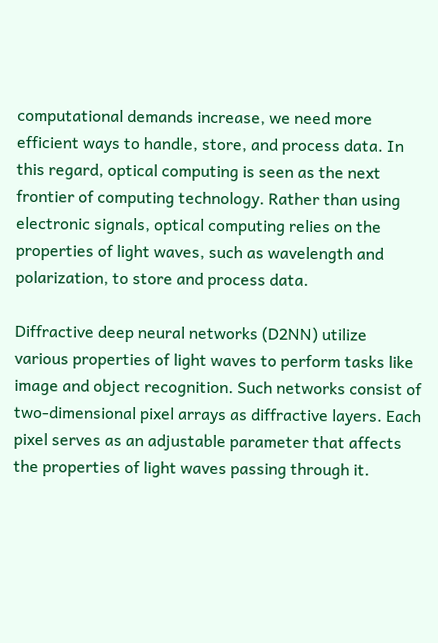computational demands increase, we need more efficient ways to handle, store, and process data. In this regard, optical computing is seen as the next frontier of computing technology. Rather than using electronic signals, optical computing relies on the properties of light waves, such as wavelength and polarization, to store and process data.

Diffractive deep neural networks (D2NN) utilize various properties of light waves to perform tasks like image and object recognition. Such networks consist of two-dimensional pixel arrays as diffractive layers. Each pixel serves as an adjustable parameter that affects the properties of light waves passing through it.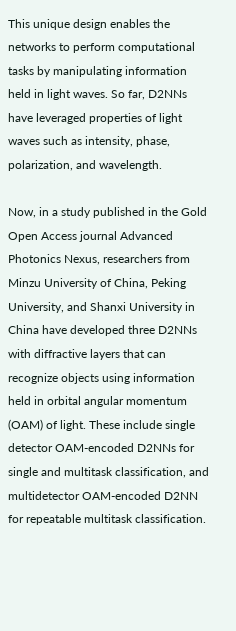This unique design enables the networks to perform computational tasks by manipulating information held in light waves. So far, D2NNs have leveraged properties of light waves such as intensity, phase, polarization, and wavelength.

Now, in a study published in the Gold Open Access journal Advanced Photonics Nexus, researchers from Minzu University of China, Peking University, and Shanxi University in China have developed three D2NNs with diffractive layers that can recognize objects using information held in orbital angular momentum (OAM) of light. These include single detector OAM-encoded D2NNs for single and multitask classification, and multidetector OAM-encoded D2NN for repeatable multitask classification.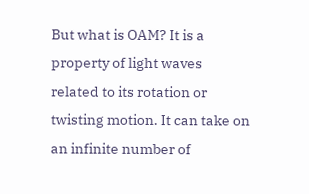But what is OAM? It is a property of light waves related to its rotation or twisting motion. It can take on an infinite number of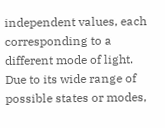independent values, each corresponding to a different mode of light.  Due to its wide range of possible states or modes,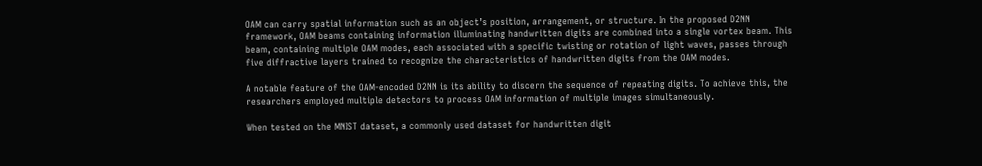OAM can carry spatial information such as an object’s position, arrangement, or structure. In the proposed D2NN framework, OAM beams containing information illuminating handwritten digits are combined into a single vortex beam. This beam, containing multiple OAM modes, each associated with a specific twisting or rotation of light waves, passes through five diffractive layers trained to recognize the characteristics of handwritten digits from the OAM modes.

A notable feature of the OAM-encoded D2NN is its ability to discern the sequence of repeating digits. To achieve this, the researchers employed multiple detectors to process OAM information of multiple images simultaneously.

When tested on the MNIST dataset, a commonly used dataset for handwritten digit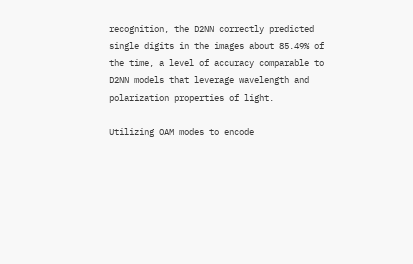recognition, the D2NN correctly predicted single digits in the images about 85.49% of the time, a level of accuracy comparable to D2NN models that leverage wavelength and polarization properties of light.

Utilizing OAM modes to encode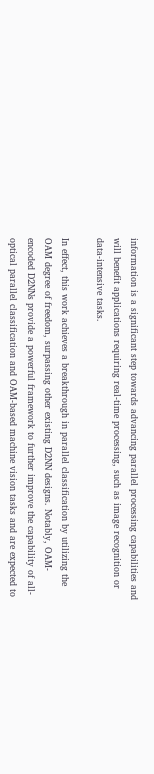information is a significant step towards advancing parallel processing capabilities and will benefit applications requiring real-time processing, such as image recognition or data-intensive tasks.

In effect, this work achieves a breakthrough in parallel classification by utilizing the OAM degree of freedom, surpassing other existing D2NN designs. Notably, OAM-encoded D2NNs provide a powerful framework to further improve the capability of all-optical parallel classification and OAM-based machine vision tasks and are expected to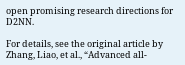open promising research directions for D2NN.

For details, see the original article by Zhang, Liao, et al., “Advanced all-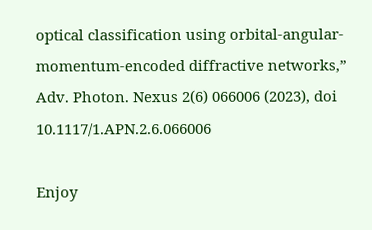optical classification using orbital-angular-momentum-encoded diffractive networks,” Adv. Photon. Nexus 2(6) 066006 (2023), doi 10.1117/1.APN.2.6.066006

Enjoy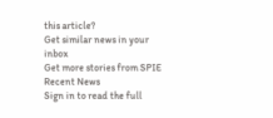this article?
Get similar news in your inbox
Get more stories from SPIE
Recent News
Sign in to read the full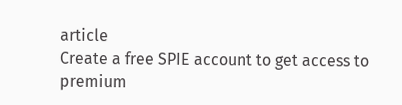article
Create a free SPIE account to get access to
premium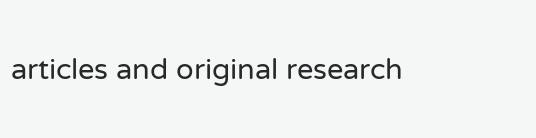articles and original research